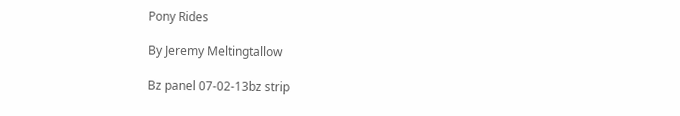Pony Rides

By Jeremy Meltingtallow

Bz panel 07-02-13bz strip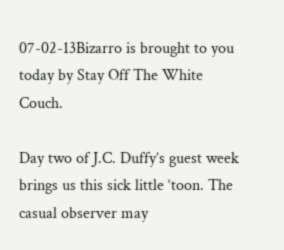07-02-13Bizarro is brought to you today by Stay Off The White Couch.

Day two of J.C. Duffy’s guest week brings us this sick little ‘toon. The casual observer may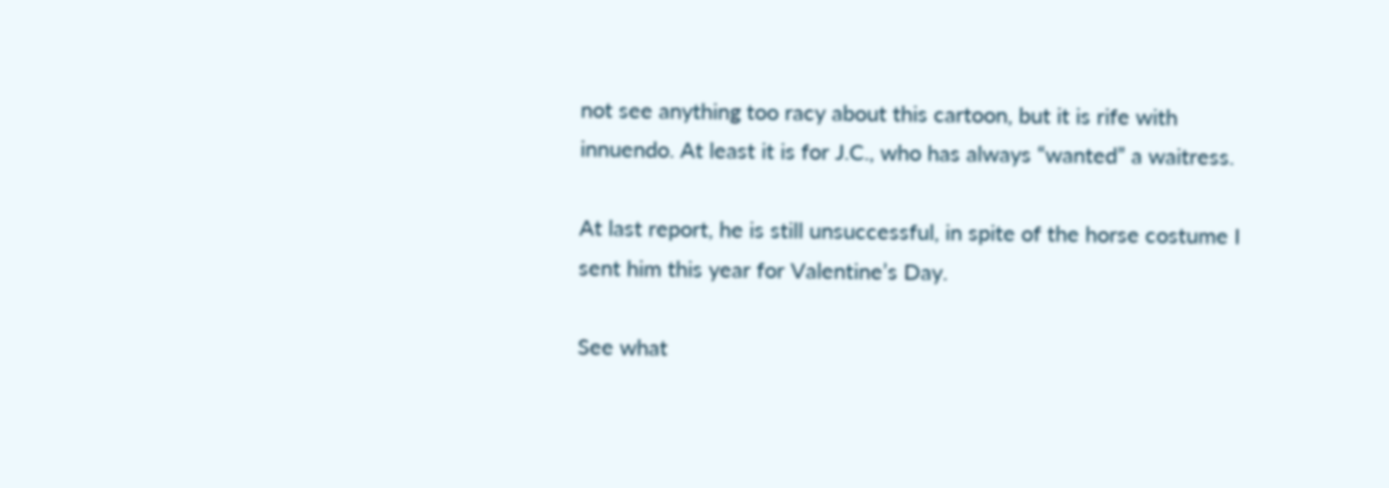not see anything too racy about this cartoon, but it is rife with innuendo. At least it is for J.C., who has always “wanted” a waitress.

At last report, he is still unsuccessful, in spite of the horse costume I sent him this year for Valentine’s Day.

See what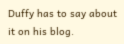Duffy has to say about it on his blog.